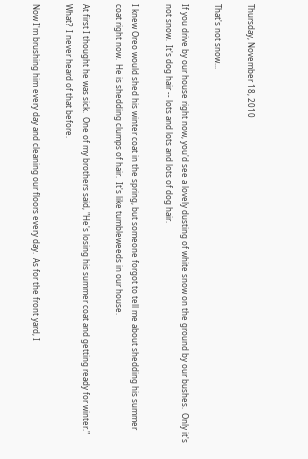Thursday, November 18, 2010

That's not snow...

If you drive by our house right now, you'd see a lovely dusting of white snow on the ground by our bushes.  Only it's not snow.  It's dog hair -- lots and lots and lots of dog hair.

I knew Oreo would shed his winter coat in the spring, but someone forgot to tell me about shedding his summer coat right now.  He is shedding clumps of hair.  It's like tumbleweeds in our house.

At first I thought he was sick.  One of my brothers said, "He's losing his summer coat and getting ready for winter."  What?  I never heard of that before.

Now I'm brushing him every day and cleaning our floors every day.  As for the front yard, I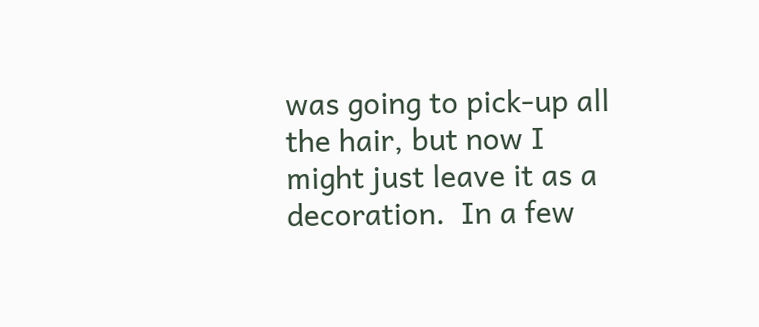was going to pick-up all the hair, but now I might just leave it as a decoration.  In a few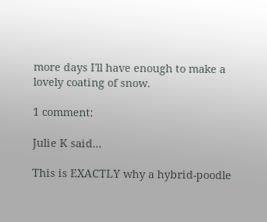more days I'll have enough to make a lovely coating of snow.

1 comment:

Julie K said...

This is EXACTLY why a hybrid-poodle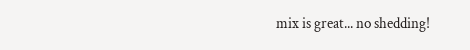mix is great... no shedding!